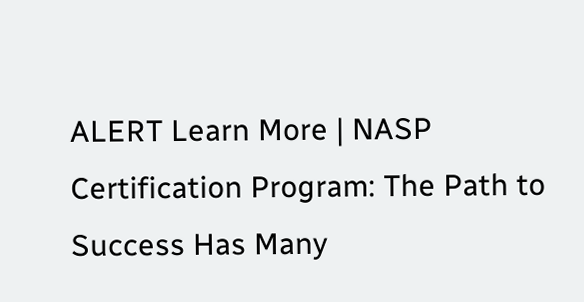ALERT Learn More | NASP Certification Program: The Path to Success Has Many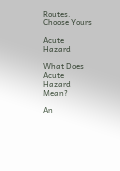Routes. Choose Yours

Acute Hazard

What Does Acute Hazard Mean?

An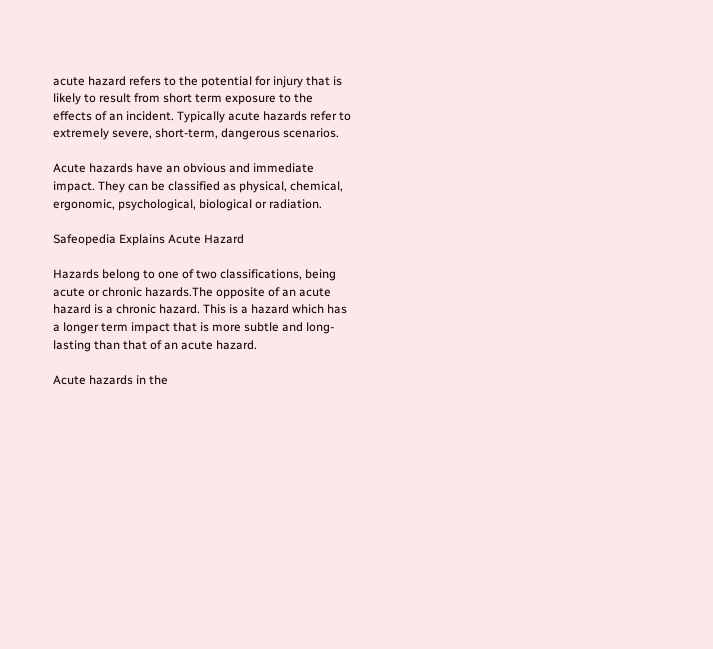acute hazard refers to the potential for injury that is likely to result from short term exposure to the effects of an incident. Typically acute hazards refer to extremely severe, short-term, dangerous scenarios.

Acute hazards have an obvious and immediate impact. They can be classified as physical, chemical, ergonomic, psychological, biological or radiation.

Safeopedia Explains Acute Hazard

Hazards belong to one of two classifications, being acute or chronic hazards.The opposite of an acute hazard is a chronic hazard. This is a hazard which has a longer term impact that is more subtle and long-lasting than that of an acute hazard.

Acute hazards in the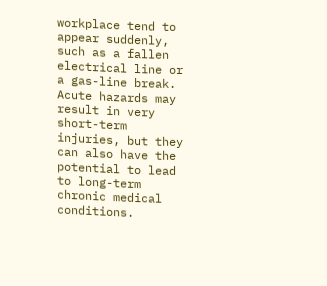workplace tend to appear suddenly, such as a fallen electrical line or a gas-line break. Acute hazards may result in very short-term injuries, but they can also have the potential to lead to long-term chronic medical conditions.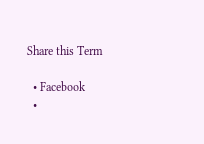Share this Term

  • Facebook
  •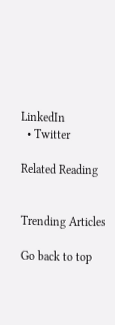LinkedIn
  • Twitter

Related Reading


Trending Articles

Go back to top